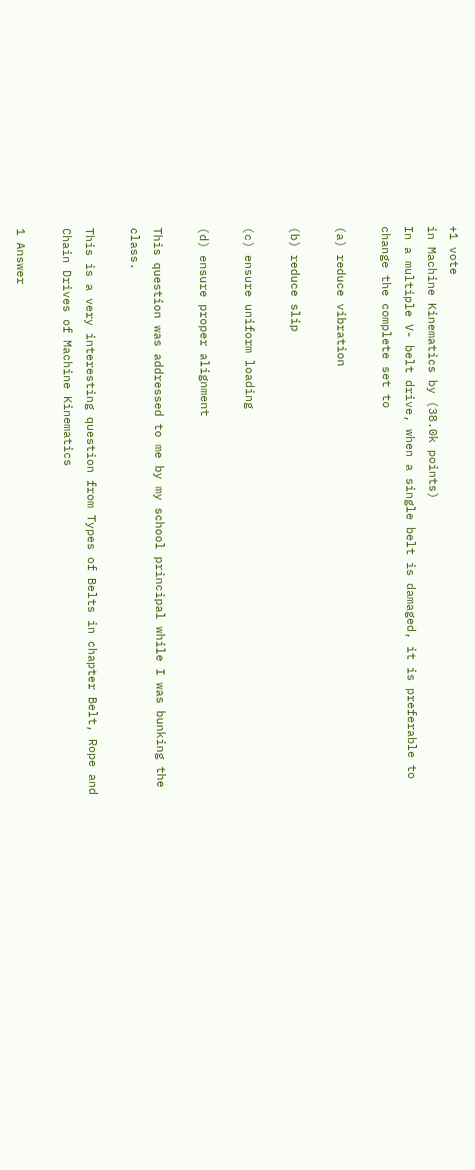+1 vote
in Machine Kinematics by (38.0k points)
In a multiple V- belt drive, when a single belt is damaged, it is preferable to change the complete set to

(a) reduce vibration

(b) reduce slip

(c) ensure uniform loading

(d) ensure proper alignment

This question was addressed to me by my school principal while I was bunking the class.

This is a very interesting question from Types of Belts in chapter Belt, Rope and Chain Drives of Machine Kinematics

1 Answer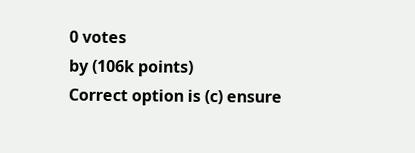0 votes
by (106k points)
Correct option is (c) ensure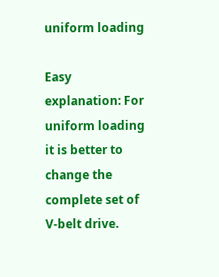uniform loading

Easy explanation: For uniform loading it is better to change the complete set of V-belt drive.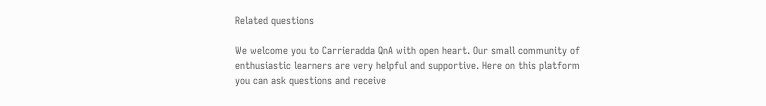Related questions

We welcome you to Carrieradda QnA with open heart. Our small community of enthusiastic learners are very helpful and supportive. Here on this platform you can ask questions and receive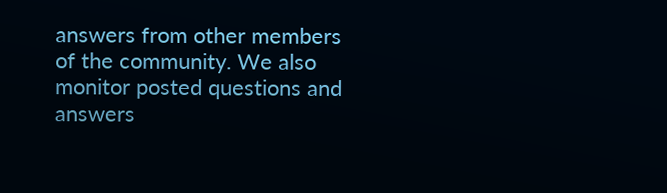answers from other members of the community. We also monitor posted questions and answers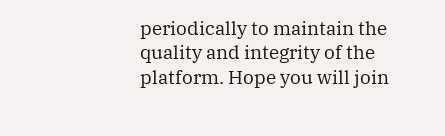periodically to maintain the quality and integrity of the platform. Hope you will join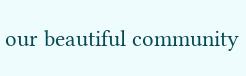our beautiful community